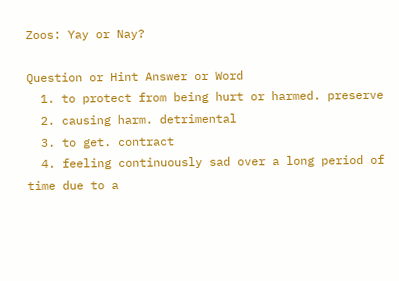Zoos: Yay or Nay?

Question or Hint Answer or Word
  1. to protect from being hurt or harmed. preserve
  2. causing harm. detrimental
  3. to get. contract
  4. feeling continuously sad over a long period of time due to a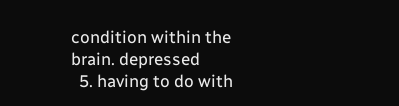condition within the brain. depressed
  5. having to do with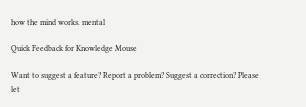how the mind works. mental

Quick Feedback for Knowledge Mouse

Want to suggest a feature? Report a problem? Suggest a correction? Please let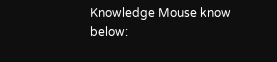Knowledge Mouse know below: